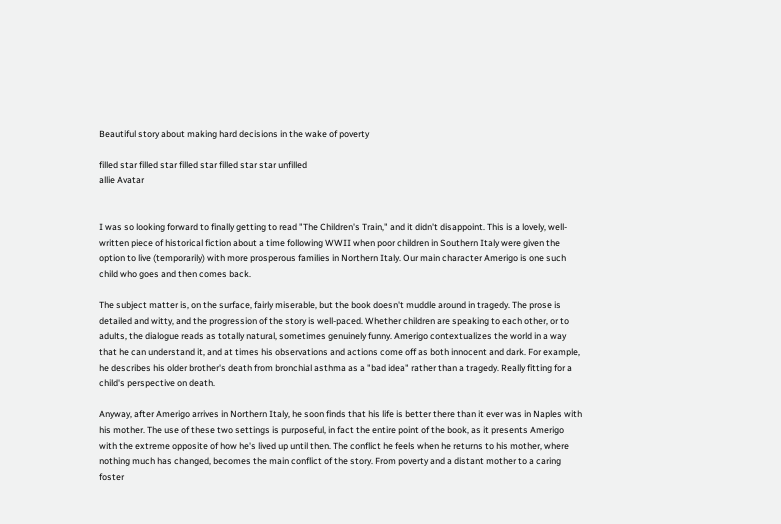Beautiful story about making hard decisions in the wake of poverty

filled star filled star filled star filled star star unfilled
allie Avatar


I was so looking forward to finally getting to read "The Children's Train," and it didn't disappoint. This is a lovely, well-written piece of historical fiction about a time following WWII when poor children in Southern Italy were given the option to live (temporarily) with more prosperous families in Northern Italy. Our main character Amerigo is one such child who goes and then comes back.

The subject matter is, on the surface, fairly miserable, but the book doesn't muddle around in tragedy. The prose is detailed and witty, and the progression of the story is well-paced. Whether children are speaking to each other, or to adults, the dialogue reads as totally natural, sometimes genuinely funny. Amerigo contextualizes the world in a way that he can understand it, and at times his observations and actions come off as both innocent and dark. For example, he describes his older brother's death from bronchial asthma as a "bad idea" rather than a tragedy. Really fitting for a child's perspective on death.

Anyway, after Amerigo arrives in Northern Italy, he soon finds that his life is better there than it ever was in Naples with his mother. The use of these two settings is purposeful, in fact the entire point of the book, as it presents Amerigo with the extreme opposite of how he's lived up until then. The conflict he feels when he returns to his mother, where nothing much has changed, becomes the main conflict of the story. From poverty and a distant mother to a caring foster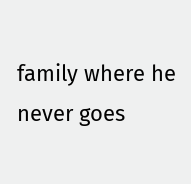family where he never goes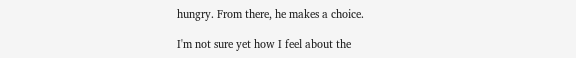hungry. From there, he makes a choice.

I'm not sure yet how I feel about the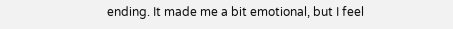ending. It made me a bit emotional, but I feel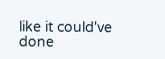like it could've done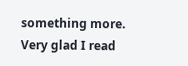something more. Very glad I read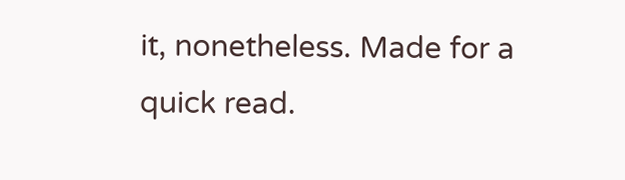it, nonetheless. Made for a quick read.